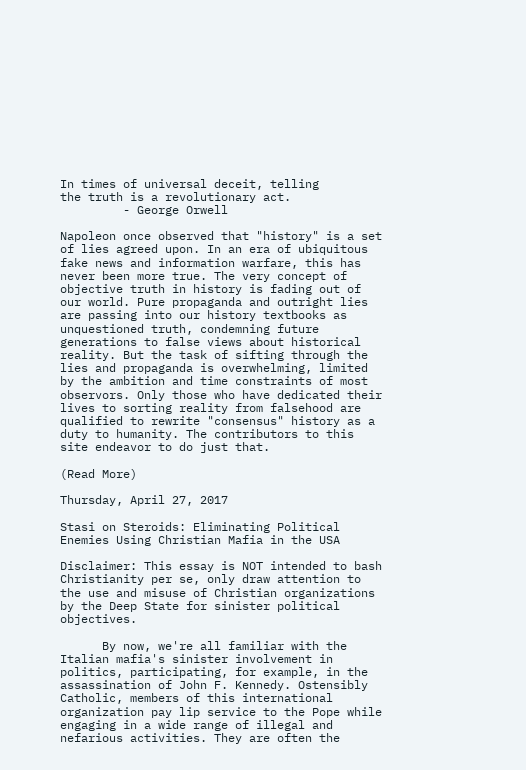In times of universal deceit, telling
the truth is a revolutionary act.
         - George Orwell

Napoleon once observed that "history" is a set of lies agreed upon. In an era of ubiquitous fake news and information warfare, this has never been more true. The very concept of objective truth in history is fading out of our world. Pure propaganda and outright lies are passing into our history textbooks as unquestioned truth, condemning future generations to false views about historical reality. But the task of sifting through the lies and propaganda is overwhelming, limited by the ambition and time constraints of most observors. Only those who have dedicated their lives to sorting reality from falsehood are qualified to rewrite "consensus" history as a duty to humanity. The contributors to this site endeavor to do just that.

(Read More)

Thursday, April 27, 2017

Stasi on Steroids: Eliminating Political Enemies Using Christian Mafia in the USA

Disclaimer: This essay is NOT intended to bash Christianity per se, only draw attention to the use and misuse of Christian organizations by the Deep State for sinister political objectives.

      By now, we're all familiar with the Italian mafia's sinister involvement in politics, participating, for example, in the assassination of John F. Kennedy. Ostensibly Catholic, members of this international organization pay lip service to the Pope while engaging in a wide range of illegal and nefarious activities. They are often the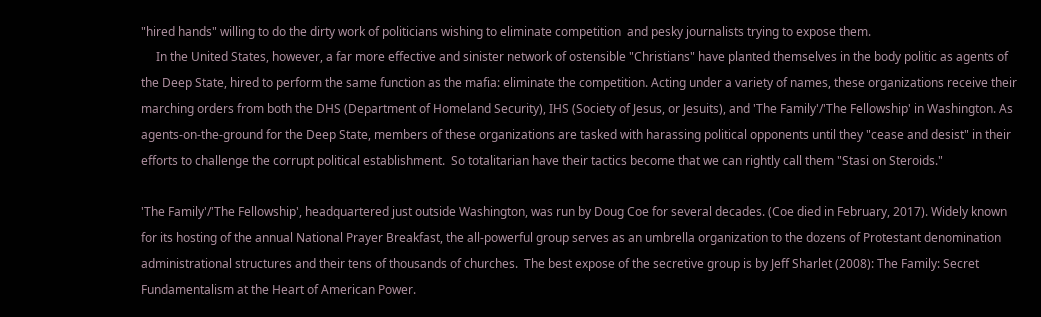"hired hands" willing to do the dirty work of politicians wishing to eliminate competition  and pesky journalists trying to expose them.
     In the United States, however, a far more effective and sinister network of ostensible "Christians" have planted themselves in the body politic as agents of the Deep State, hired to perform the same function as the mafia: eliminate the competition. Acting under a variety of names, these organizations receive their marching orders from both the DHS (Department of Homeland Security), IHS (Society of Jesus, or Jesuits), and 'The Family'/'The Fellowship' in Washington. As agents-on-the-ground for the Deep State, members of these organizations are tasked with harassing political opponents until they "cease and desist" in their efforts to challenge the corrupt political establishment.  So totalitarian have their tactics become that we can rightly call them "Stasi on Steroids."

'The Family'/'The Fellowship', headquartered just outside Washington, was run by Doug Coe for several decades. (Coe died in February, 2017). Widely known for its hosting of the annual National Prayer Breakfast, the all-powerful group serves as an umbrella organization to the dozens of Protestant denomination administrational structures and their tens of thousands of churches.  The best expose of the secretive group is by Jeff Sharlet (2008): The Family: Secret Fundamentalism at the Heart of American Power.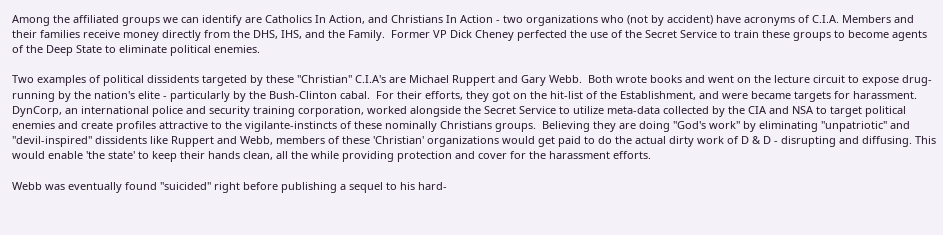Among the affiliated groups we can identify are Catholics In Action, and Christians In Action - two organizations who (not by accident) have acronyms of C.I.A. Members and their families receive money directly from the DHS, IHS, and the Family.  Former VP Dick Cheney perfected the use of the Secret Service to train these groups to become agents of the Deep State to eliminate political enemies.

Two examples of political dissidents targeted by these "Christian" C.I.A's are Michael Ruppert and Gary Webb.  Both wrote books and went on the lecture circuit to expose drug-running by the nation's elite - particularly by the Bush-Clinton cabal.  For their efforts, they got on the hit-list of the Establishment, and were became targets for harassment. DynCorp, an international police and security training corporation, worked alongside the Secret Service to utilize meta-data collected by the CIA and NSA to target political enemies and create profiles attractive to the vigilante-instincts of these nominally Christians groups.  Believing they are doing "God's work" by eliminating "unpatriotic" and "devil-inspired" dissidents like Ruppert and Webb, members of these 'Christian' organizations would get paid to do the actual dirty work of D & D - disrupting and diffusing. This would enable 'the state' to keep their hands clean, all the while providing protection and cover for the harassment efforts.

Webb was eventually found "suicided" right before publishing a sequel to his hard-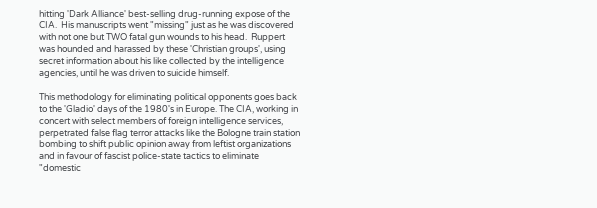hitting 'Dark Alliance' best-selling drug-running expose of the CIA.  His manuscripts went "missing" just as he was discovered with not one but TWO fatal gun wounds to his head.  Ruppert was hounded and harassed by these 'Christian groups', using secret information about his like collected by the intelligence agencies, until he was driven to suicide himself.

This methodology for eliminating political opponents goes back to the 'Gladio' days of the 1980's in Europe. The CIA, working in concert with select members of foreign intelligence services, perpetrated false flag terror attacks like the Bologne train station bombing to shift public opinion away from leftist organizations and in favour of fascist police-state tactics to eliminate "domestic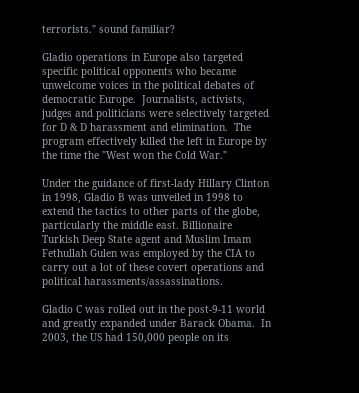terrorists." sound familiar?

Gladio operations in Europe also targeted specific political opponents who became unwelcome voices in the political debates of democratic Europe.  Journalists, activists, judges and politicians were selectively targeted for D & D harassment and elimination.  The program effectively killed the left in Europe by the time the "West won the Cold War."

Under the guidance of first-lady Hillary Clinton in 1998, Gladio B was unveiled in 1998 to extend the tactics to other parts of the globe, particularly the middle east. Billionaire Turkish Deep State agent and Muslim Imam Fethullah Gulen was employed by the CIA to carry out a lot of these covert operations and political harassments/assassinations.

Gladio C was rolled out in the post-9-11 world and greatly expanded under Barack Obama.  In 2003, the US had 150,000 people on its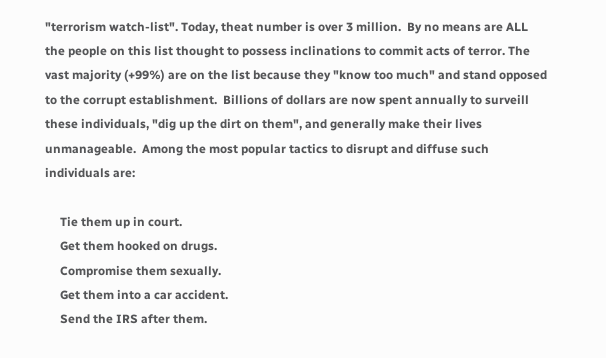"terrorism watch-list". Today, theat number is over 3 million.  By no means are ALL the people on this list thought to possess inclinations to commit acts of terror. The vast majority (+99%) are on the list because they "know too much" and stand opposed to the corrupt establishment.  Billions of dollars are now spent annually to surveill these individuals, "dig up the dirt on them", and generally make their lives unmanageable.  Among the most popular tactics to disrupt and diffuse such individuals are:

     Tie them up in court.
     Get them hooked on drugs.
     Compromise them sexually.
     Get them into a car accident.
     Send the IRS after them.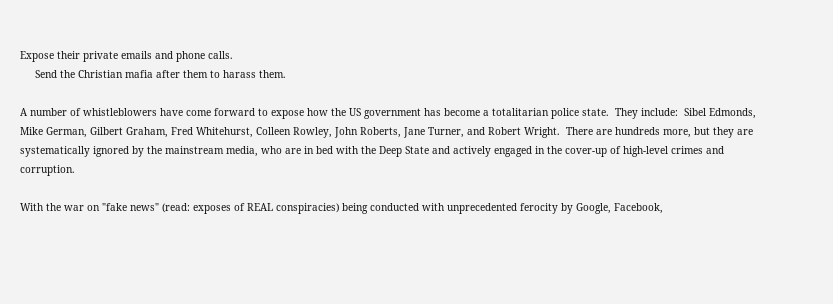Expose their private emails and phone calls.
     Send the Christian mafia after them to harass them.

A number of whistleblowers have come forward to expose how the US government has become a totalitarian police state.  They include:  Sibel Edmonds, Mike German, Gilbert Graham, Fred Whitehurst, Colleen Rowley, John Roberts, Jane Turner, and Robert Wright.  There are hundreds more, but they are systematically ignored by the mainstream media, who are in bed with the Deep State and actively engaged in the cover-up of high-level crimes and corruption.

With the war on "fake news" (read: exposes of REAL conspiracies) being conducted with unprecedented ferocity by Google, Facebook,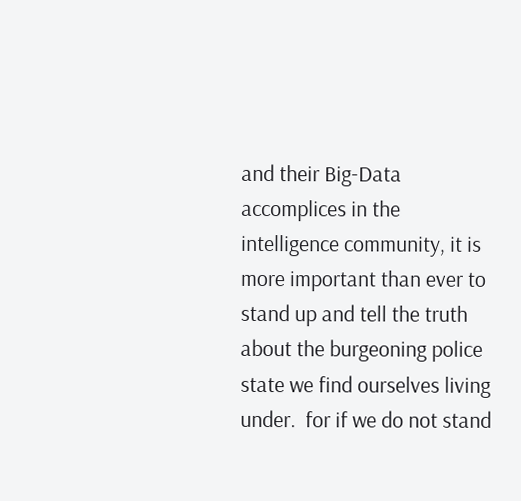and their Big-Data accomplices in the intelligence community, it is more important than ever to stand up and tell the truth about the burgeoning police state we find ourselves living under.  for if we do not stand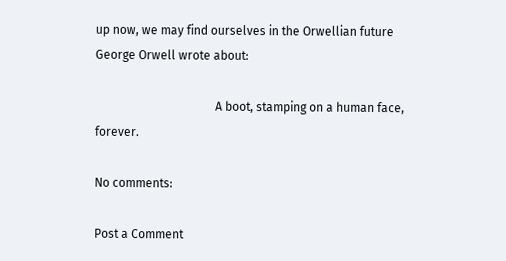up now, we may find ourselves in the Orwellian future George Orwell wrote about:

                                        A boot, stamping on a human face, forever.

No comments:

Post a Comment